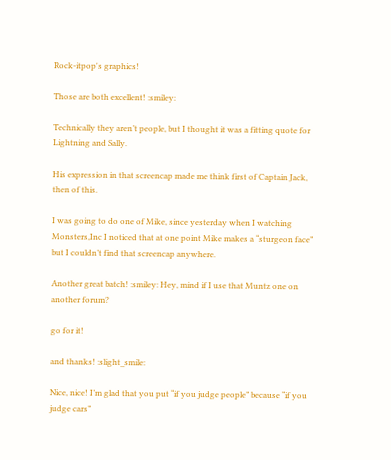Rock-itpop's graphics!

Those are both excellent! :smiley:

Technically they aren’t people, but I thought it was a fitting quote for Lightning and Sally.

His expression in that screencap made me think first of Captain Jack, then of this.

I was going to do one of Mike, since yesterday when I watching Monsters,Inc I noticed that at one point Mike makes a “sturgeon face” but I couldn’t find that screencap anywhere.

Another great batch! :smiley: Hey, mind if I use that Muntz one on another forum?

go for it!

and thanks! :slight_smile:

Nice, nice! I’m glad that you put “if you judge people” because “if you judge cars”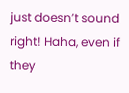just doesn’t sound right! Haha, even if they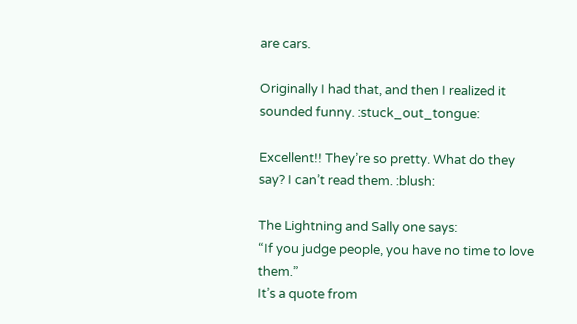are cars.

Originally I had that, and then I realized it sounded funny. :stuck_out_tongue:

Excellent!! They’re so pretty. What do they say? I can’t read them. :blush:

The Lightning and Sally one says:
“If you judge people, you have no time to love them.”
It’s a quote from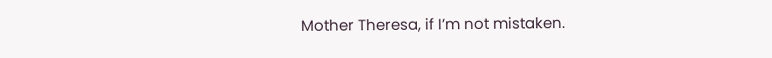Mother Theresa, if I’m not mistaken.